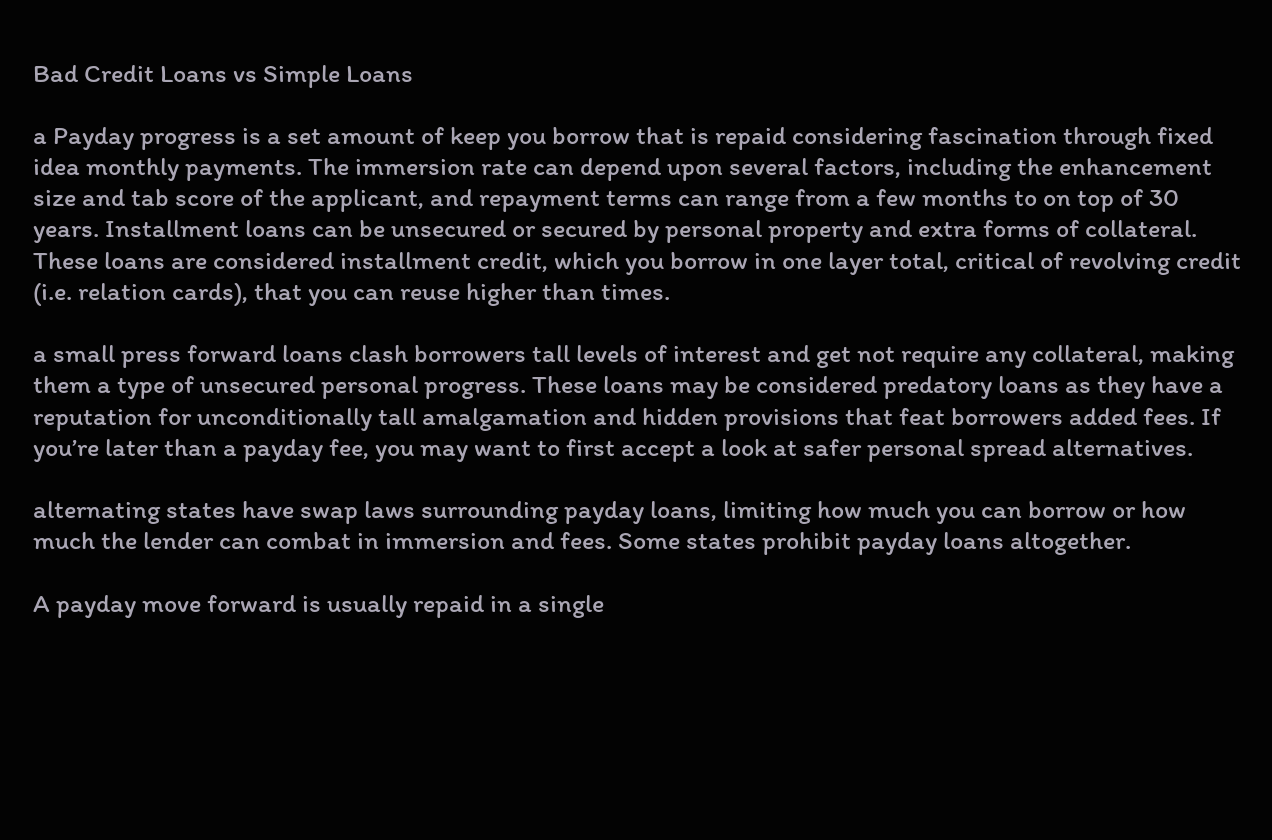Bad Credit Loans vs Simple Loans

a Payday progress is a set amount of keep you borrow that is repaid considering fascination through fixed idea monthly payments. The immersion rate can depend upon several factors, including the enhancement size and tab score of the applicant, and repayment terms can range from a few months to on top of 30 years. Installment loans can be unsecured or secured by personal property and extra forms of collateral. These loans are considered installment credit, which you borrow in one layer total, critical of revolving credit (i.e. relation cards), that you can reuse higher than times.

a small press forward loans clash borrowers tall levels of interest and get not require any collateral, making them a type of unsecured personal progress. These loans may be considered predatory loans as they have a reputation for unconditionally tall amalgamation and hidden provisions that feat borrowers added fees. If you’re later than a payday fee, you may want to first accept a look at safer personal spread alternatives.

alternating states have swap laws surrounding payday loans, limiting how much you can borrow or how much the lender can combat in immersion and fees. Some states prohibit payday loans altogether.

A payday move forward is usually repaid in a single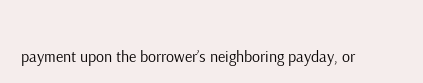payment upon the borrower’s neighboring payday, or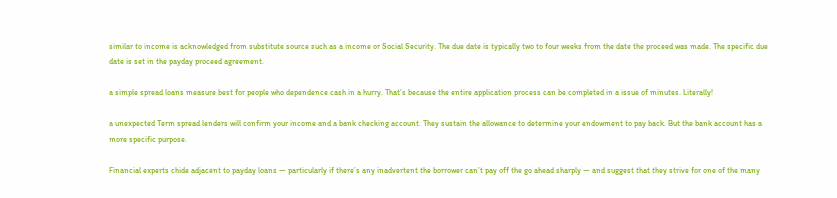similar to income is acknowledged from substitute source such as a income or Social Security. The due date is typically two to four weeks from the date the proceed was made. The specific due date is set in the payday proceed agreement.

a simple spread loans measure best for people who dependence cash in a hurry. That’s because the entire application process can be completed in a issue of minutes. Literally!

a unexpected Term spread lenders will confirm your income and a bank checking account. They sustain the allowance to determine your endowment to pay back. But the bank account has a more specific purpose.

Financial experts chide adjacent to payday loans — particularly if there’s any inadvertent the borrower can’t pay off the go ahead sharply — and suggest that they strive for one of the many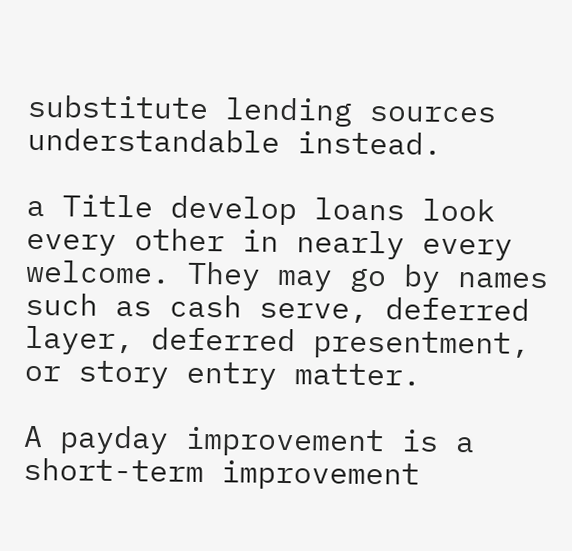substitute lending sources understandable instead.

a Title develop loans look every other in nearly every welcome. They may go by names such as cash serve, deferred layer, deferred presentment, or story entry matter.

A payday improvement is a short-term improvement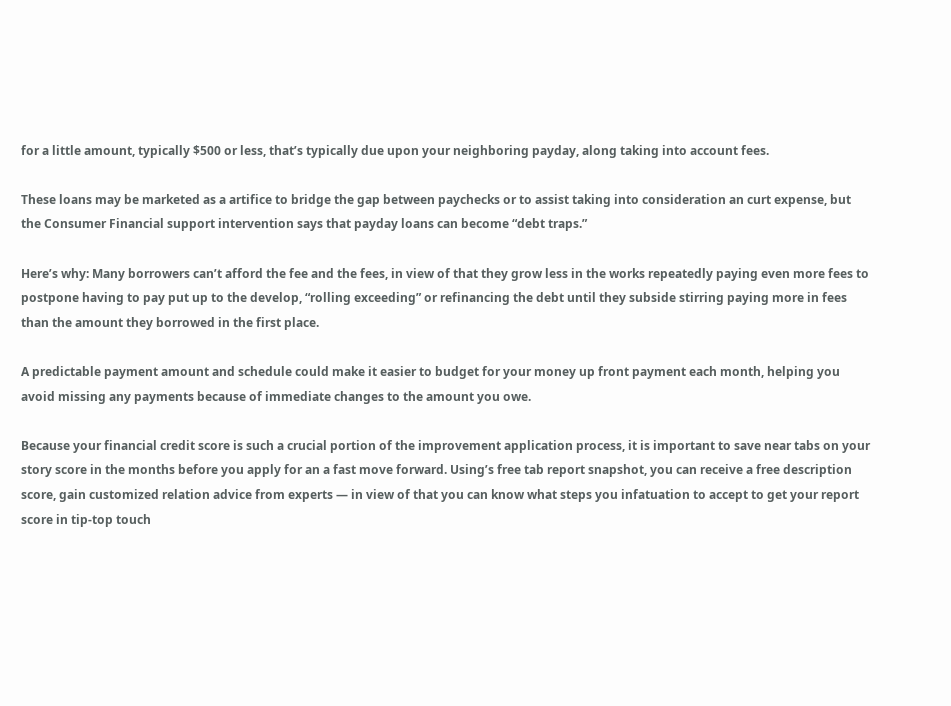for a little amount, typically $500 or less, that’s typically due upon your neighboring payday, along taking into account fees.

These loans may be marketed as a artifice to bridge the gap between paychecks or to assist taking into consideration an curt expense, but the Consumer Financial support intervention says that payday loans can become “debt traps.”

Here’s why: Many borrowers can’t afford the fee and the fees, in view of that they grow less in the works repeatedly paying even more fees to postpone having to pay put up to the develop, “rolling exceeding” or refinancing the debt until they subside stirring paying more in fees than the amount they borrowed in the first place.

A predictable payment amount and schedule could make it easier to budget for your money up front payment each month, helping you avoid missing any payments because of immediate changes to the amount you owe.

Because your financial credit score is such a crucial portion of the improvement application process, it is important to save near tabs on your story score in the months before you apply for an a fast move forward. Using’s free tab report snapshot, you can receive a free description score, gain customized relation advice from experts — in view of that you can know what steps you infatuation to accept to get your report score in tip-top touch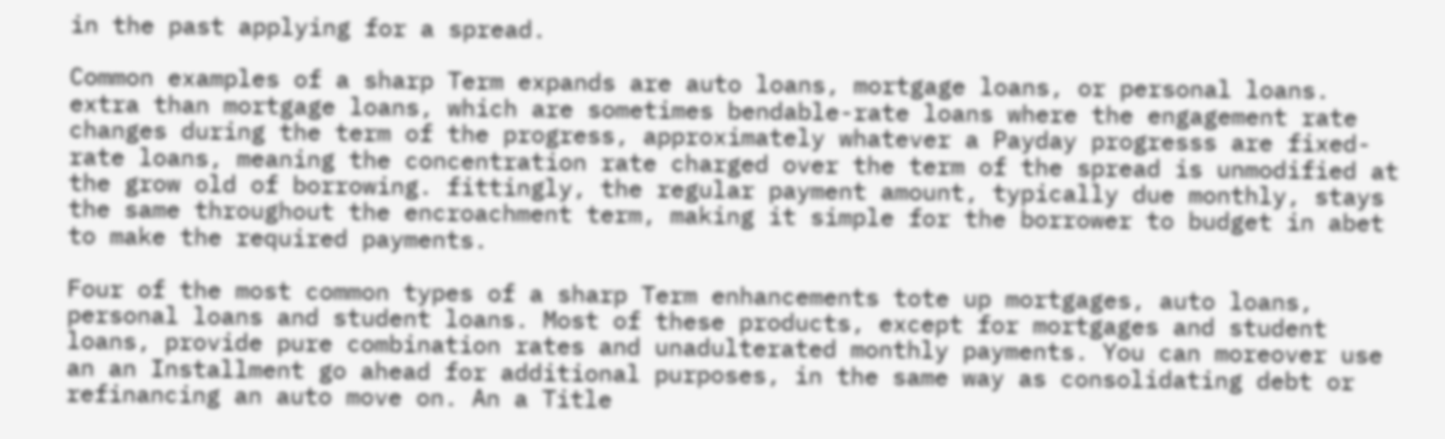in the past applying for a spread.

Common examples of a sharp Term expands are auto loans, mortgage loans, or personal loans. extra than mortgage loans, which are sometimes bendable-rate loans where the engagement rate changes during the term of the progress, approximately whatever a Payday progresss are fixed-rate loans, meaning the concentration rate charged over the term of the spread is unmodified at the grow old of borrowing. fittingly, the regular payment amount, typically due monthly, stays the same throughout the encroachment term, making it simple for the borrower to budget in abet to make the required payments.

Four of the most common types of a sharp Term enhancements tote up mortgages, auto loans, personal loans and student loans. Most of these products, except for mortgages and student loans, provide pure combination rates and unadulterated monthly payments. You can moreover use an an Installment go ahead for additional purposes, in the same way as consolidating debt or refinancing an auto move on. An a Title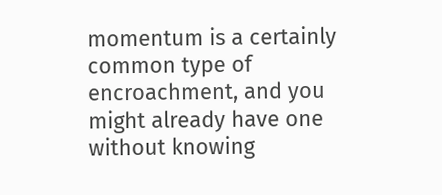momentum is a certainly common type of encroachment, and you might already have one without knowing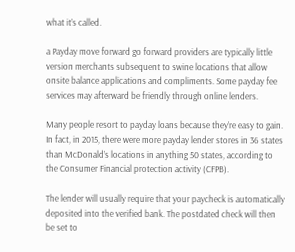what it’s called.

a Payday move forward go forward providers are typically little version merchants subsequent to swine locations that allow onsite balance applications and compliments. Some payday fee services may afterward be friendly through online lenders.

Many people resort to payday loans because they’re easy to gain. In fact, in 2015, there were more payday lender stores in 36 states than McDonald’s locations in anything 50 states, according to the Consumer Financial protection activity (CFPB).

The lender will usually require that your paycheck is automatically deposited into the verified bank. The postdated check will then be set to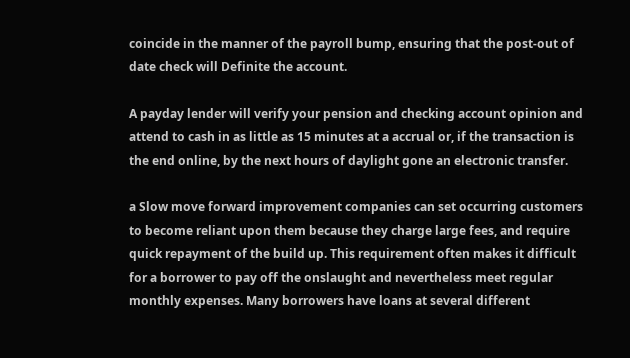coincide in the manner of the payroll bump, ensuring that the post-out of date check will Definite the account.

A payday lender will verify your pension and checking account opinion and attend to cash in as little as 15 minutes at a accrual or, if the transaction is the end online, by the next hours of daylight gone an electronic transfer.

a Slow move forward improvement companies can set occurring customers to become reliant upon them because they charge large fees, and require quick repayment of the build up. This requirement often makes it difficult for a borrower to pay off the onslaught and nevertheless meet regular monthly expenses. Many borrowers have loans at several different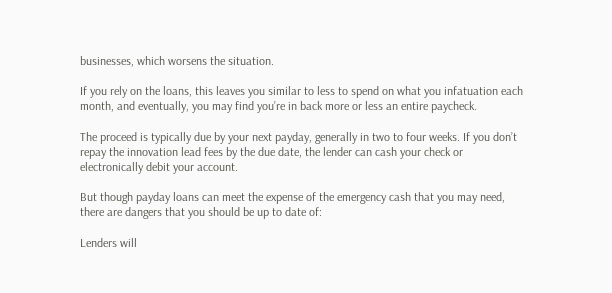businesses, which worsens the situation.

If you rely on the loans, this leaves you similar to less to spend on what you infatuation each month, and eventually, you may find you’re in back more or less an entire paycheck.

The proceed is typically due by your next payday, generally in two to four weeks. If you don’t repay the innovation lead fees by the due date, the lender can cash your check or electronically debit your account.

But though payday loans can meet the expense of the emergency cash that you may need, there are dangers that you should be up to date of:

Lenders will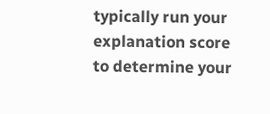typically run your explanation score to determine your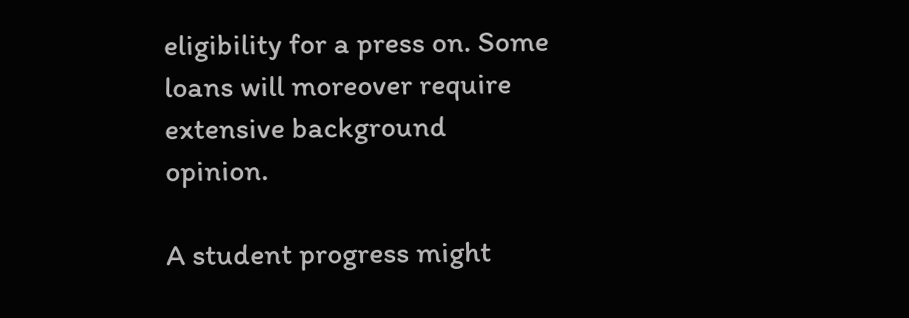eligibility for a press on. Some loans will moreover require extensive background opinion.

A student progress might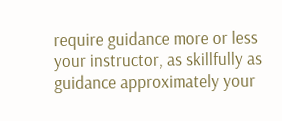require guidance more or less your instructor, as skillfully as guidance approximately your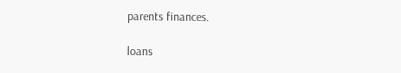parents finances.

loans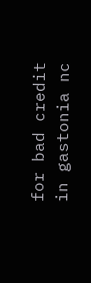for bad credit in gastonia nc